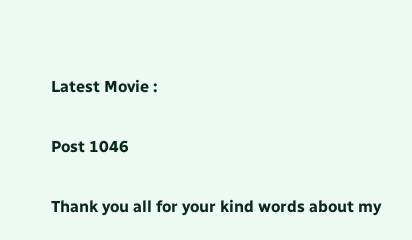Latest Movie :

Post 1046

Thank you all for your kind words about my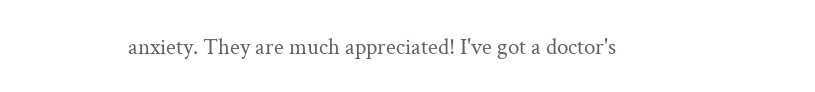anxiety. They are much appreciated! I've got a doctor's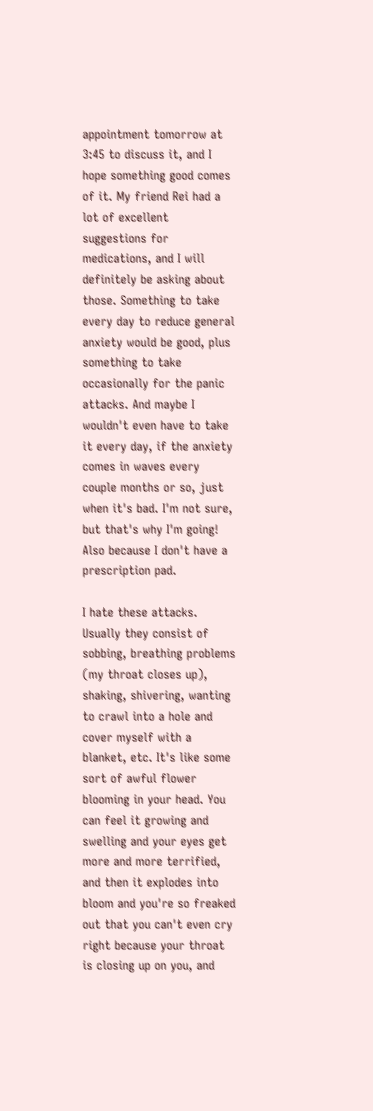appointment tomorrow at 3:45 to discuss it, and I hope something good comes of it. My friend Rei had a lot of excellent suggestions for medications, and I will definitely be asking about those. Something to take every day to reduce general anxiety would be good, plus something to take occasionally for the panic attacks. And maybe I wouldn't even have to take it every day, if the anxiety comes in waves every couple months or so, just when it's bad. I'm not sure, but that's why I'm going! Also because I don't have a prescription pad.

I hate these attacks. Usually they consist of sobbing, breathing problems (my throat closes up), shaking, shivering, wanting to crawl into a hole and cover myself with a blanket, etc. It's like some sort of awful flower blooming in your head. You can feel it growing and swelling and your eyes get more and more terrified, and then it explodes into bloom and you're so freaked out that you can't even cry right because your throat is closing up on you, and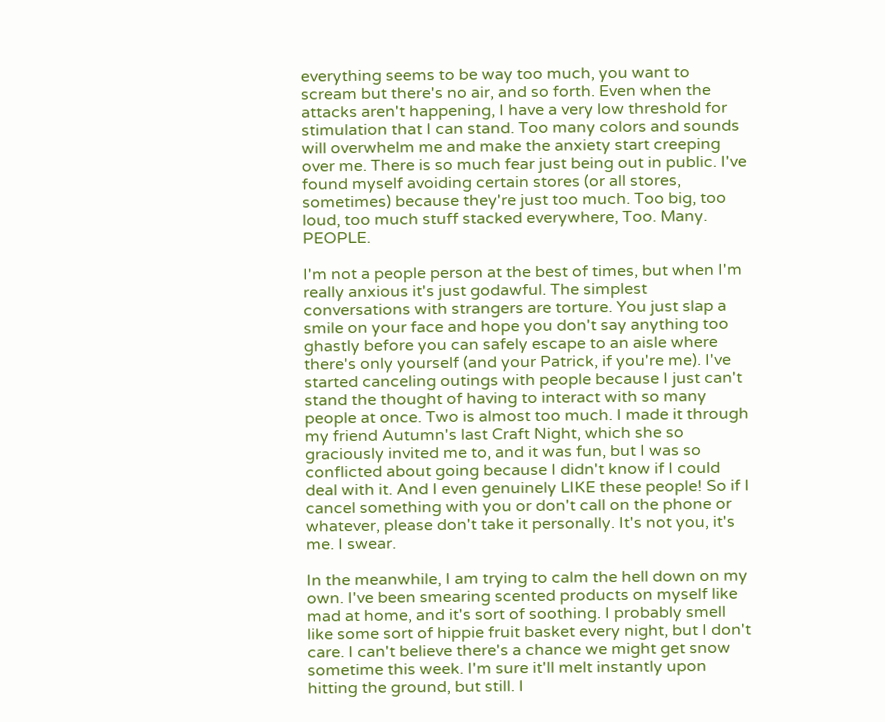everything seems to be way too much, you want to scream but there's no air, and so forth. Even when the attacks aren't happening, I have a very low threshold for stimulation that I can stand. Too many colors and sounds will overwhelm me and make the anxiety start creeping over me. There is so much fear just being out in public. I've found myself avoiding certain stores (or all stores, sometimes) because they're just too much. Too big, too loud, too much stuff stacked everywhere, Too. Many. PEOPLE.

I'm not a people person at the best of times, but when I'm really anxious it's just godawful. The simplest conversations with strangers are torture. You just slap a smile on your face and hope you don't say anything too ghastly before you can safely escape to an aisle where there's only yourself (and your Patrick, if you're me). I've started canceling outings with people because I just can't stand the thought of having to interact with so many people at once. Two is almost too much. I made it through my friend Autumn's last Craft Night, which she so graciously invited me to, and it was fun, but I was so conflicted about going because I didn't know if I could deal with it. And I even genuinely LIKE these people! So if I cancel something with you or don't call on the phone or whatever, please don't take it personally. It's not you, it's me. I swear.

In the meanwhile, I am trying to calm the hell down on my own. I've been smearing scented products on myself like mad at home, and it's sort of soothing. I probably smell like some sort of hippie fruit basket every night, but I don't care. I can't believe there's a chance we might get snow sometime this week. I'm sure it'll melt instantly upon hitting the ground, but still. I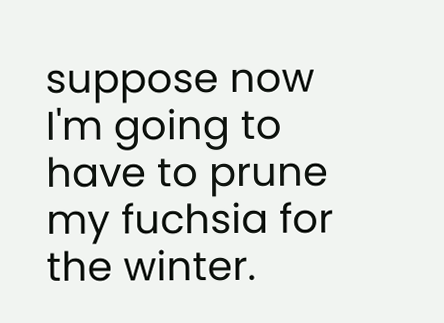suppose now I'm going to have to prune my fuchsia for the winter.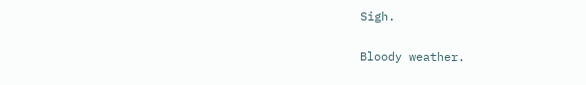Sigh.

Bloody weather.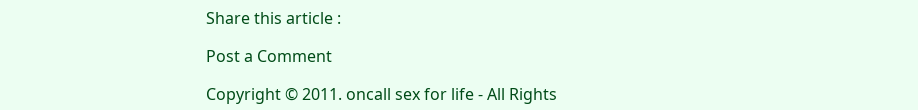Share this article :

Post a Comment

Copyright © 2011. oncall sex for life - All Rights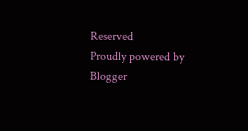Reserved
Proudly powered by Blogger